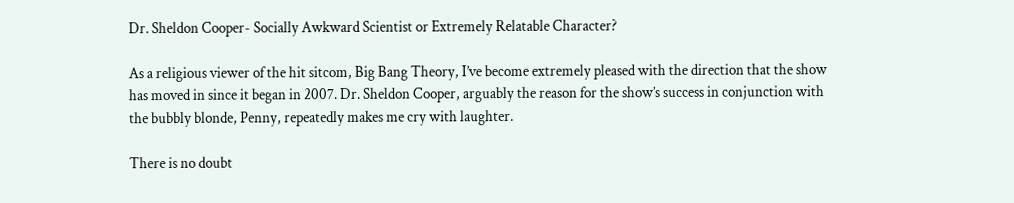Dr. Sheldon Cooper- Socially Awkward Scientist or Extremely Relatable Character?

As a religious viewer of the hit sitcom, Big Bang Theory, I’ve become extremely pleased with the direction that the show has moved in since it began in 2007. Dr. Sheldon Cooper, arguably the reason for the show’s success in conjunction with the bubbly blonde, Penny, repeatedly makes me cry with laughter.

There is no doubt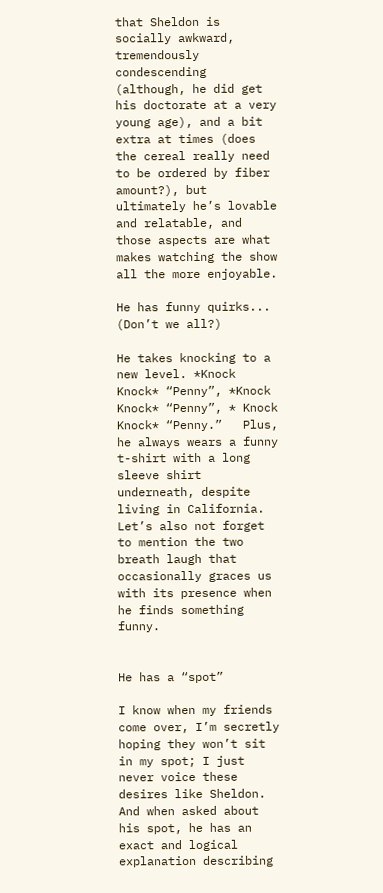that Sheldon is socially awkward, tremendously condescending (although, he did get his doctorate at a very young age), and a bit extra at times (does the cereal really need to be ordered by fiber amount?), but ultimately he’s lovable and relatable, and those aspects are what makes watching the show all the more enjoyable.

He has funny quirks... (Don’t we all?)

He takes knocking to a new level. *Knock Knock* “Penny”, *Knock Knock* “Penny”, * Knock Knock* “Penny.”   Plus, he always wears a funny t-shirt with a long sleeve shirt underneath, despite living in California. Let’s also not forget to mention the two breath laugh that occasionally graces us with its presence when he finds something funny.


He has a “spot”

I know when my friends come over, I’m secretly hoping they won’t sit in my spot; I just never voice these desires like Sheldon. And when asked about his spot, he has an exact and logical explanation describing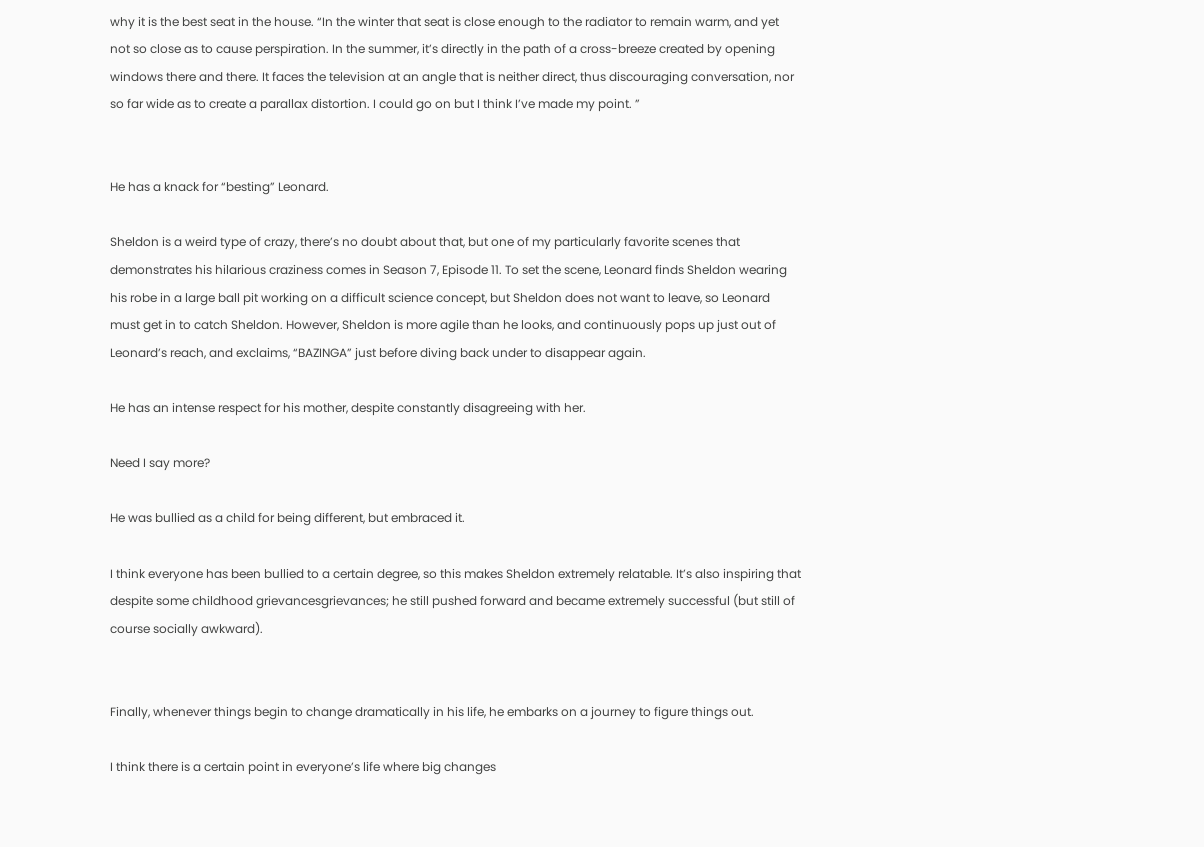why it is the best seat in the house. “In the winter that seat is close enough to the radiator to remain warm, and yet not so close as to cause perspiration. In the summer, it’s directly in the path of a cross-breeze created by opening windows there and there. It faces the television at an angle that is neither direct, thus discouraging conversation, nor so far wide as to create a parallax distortion. I could go on but I think I’ve made my point. ”


He has a knack for “besting” Leonard.

Sheldon is a weird type of crazy, there’s no doubt about that, but one of my particularly favorite scenes that demonstrates his hilarious craziness comes in Season 7, Episode 11. To set the scene, Leonard finds Sheldon wearing his robe in a large ball pit working on a difficult science concept, but Sheldon does not want to leave, so Leonard must get in to catch Sheldon. However, Sheldon is more agile than he looks, and continuously pops up just out of Leonard’s reach, and exclaims, “BAZINGA” just before diving back under to disappear again.

He has an intense respect for his mother, despite constantly disagreeing with her.

Need I say more?

He was bullied as a child for being different, but embraced it.

I think everyone has been bullied to a certain degree, so this makes Sheldon extremely relatable. It’s also inspiring that despite some childhood grievancesgrievances; he still pushed forward and became extremely successful (but still of course socially awkward).


Finally, whenever things begin to change dramatically in his life, he embarks on a journey to figure things out.

I think there is a certain point in everyone’s life where big changes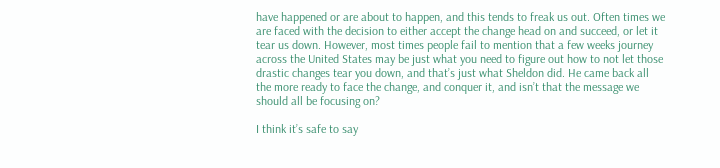have happened or are about to happen, and this tends to freak us out. Often times we are faced with the decision to either accept the change head on and succeed, or let it tear us down. However, most times people fail to mention that a few weeks journey across the United States may be just what you need to figure out how to not let those drastic changes tear you down, and that’s just what Sheldon did. He came back all the more ready to face the change, and conquer it, and isn’t that the message we should all be focusing on?

I think it’s safe to say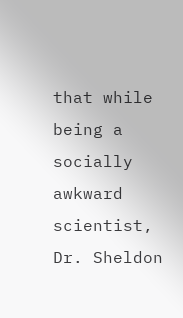that while being a socially awkward scientist, Dr. Sheldon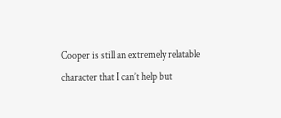Cooper is still an extremely relatable character that I can’t help but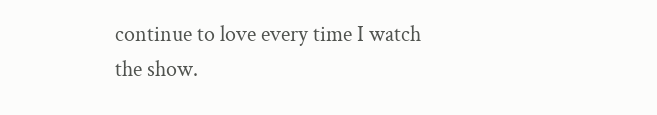continue to love every time I watch the show.